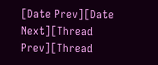[Date Prev][Date Next][Thread Prev][Thread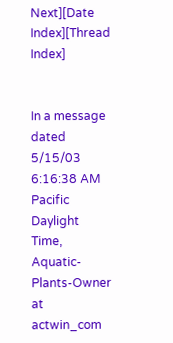Next][Date Index][Thread Index]


In a message dated 5/15/03 6:16:38 AM Pacific Daylight Time,
Aquatic-Plants-Owner at actwin_com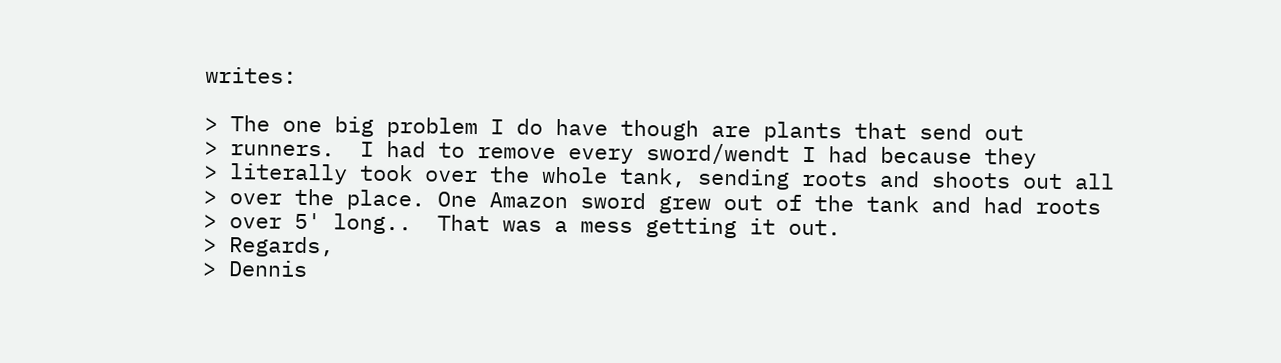writes:

> The one big problem I do have though are plants that send out
> runners.  I had to remove every sword/wendt I had because they
> literally took over the whole tank, sending roots and shoots out all
> over the place. One Amazon sword grew out of the tank and had roots
> over 5' long..  That was a mess getting it out.
> Regards,
> Dennis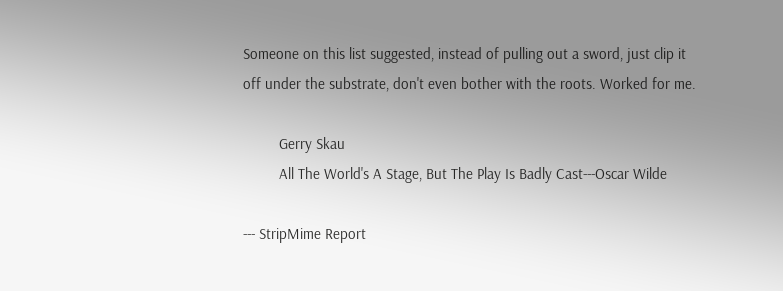Someone on this list suggested, instead of pulling out a sword, just clip it
off under the substrate, don't even bother with the roots. Worked for me.

         Gerry Skau
         All The World's A Stage, But The Play Is Badly Cast---Oscar Wilde

--- StripMime Report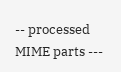-- processed MIME parts ---